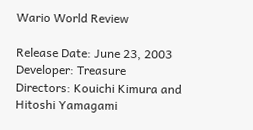Wario World Review

Release Date: June 23, 2003
Developer: Treasure
Directors: Kouichi Kimura and Hitoshi Yamagami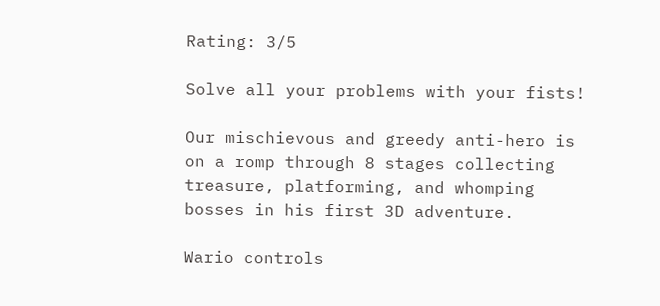Rating: 3/5

Solve all your problems with your fists!

Our mischievous and greedy anti-hero is on a romp through 8 stages collecting treasure, platforming, and whomping bosses in his first 3D adventure.

Wario controls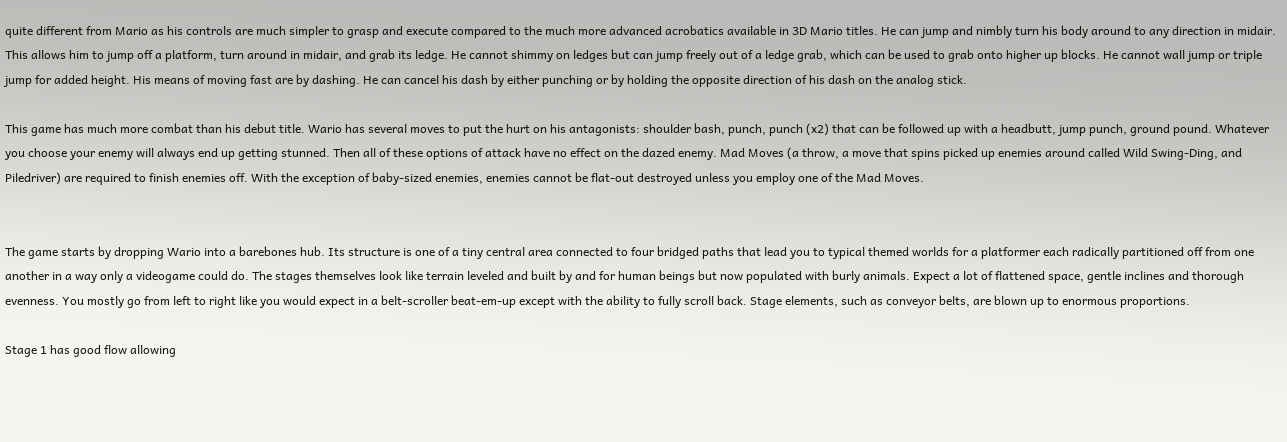quite different from Mario as his controls are much simpler to grasp and execute compared to the much more advanced acrobatics available in 3D Mario titles. He can jump and nimbly turn his body around to any direction in midair. This allows him to jump off a platform, turn around in midair, and grab its ledge. He cannot shimmy on ledges but can jump freely out of a ledge grab, which can be used to grab onto higher up blocks. He cannot wall jump or triple jump for added height. His means of moving fast are by dashing. He can cancel his dash by either punching or by holding the opposite direction of his dash on the analog stick.

This game has much more combat than his debut title. Wario has several moves to put the hurt on his antagonists: shoulder bash, punch, punch (x2) that can be followed up with a headbutt, jump punch, ground pound. Whatever you choose your enemy will always end up getting stunned. Then all of these options of attack have no effect on the dazed enemy. Mad Moves (a throw, a move that spins picked up enemies around called Wild Swing-Ding, and Piledriver) are required to finish enemies off. With the exception of baby-sized enemies, enemies cannot be flat-out destroyed unless you employ one of the Mad Moves.


The game starts by dropping Wario into a barebones hub. Its structure is one of a tiny central area connected to four bridged paths that lead you to typical themed worlds for a platformer each radically partitioned off from one another in a way only a videogame could do. The stages themselves look like terrain leveled and built by and for human beings but now populated with burly animals. Expect a lot of flattened space, gentle inclines and thorough evenness. You mostly go from left to right like you would expect in a belt-scroller beat-em-up except with the ability to fully scroll back. Stage elements, such as conveyor belts, are blown up to enormous proportions.

Stage 1 has good flow allowing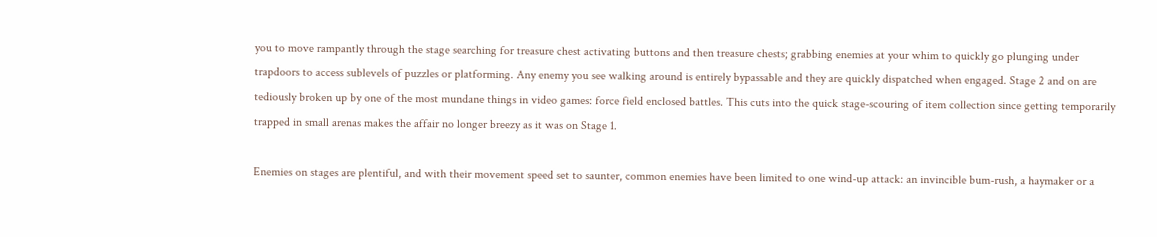you to move rampantly through the stage searching for treasure chest activating buttons and then treasure chests; grabbing enemies at your whim to quickly go plunging under trapdoors to access sublevels of puzzles or platforming. Any enemy you see walking around is entirely bypassable and they are quickly dispatched when engaged. Stage 2 and on are tediously broken up by one of the most mundane things in video games: force field enclosed battles. This cuts into the quick stage-scouring of item collection since getting temporarily trapped in small arenas makes the affair no longer breezy as it was on Stage 1.

Enemies on stages are plentiful, and with their movement speed set to saunter, common enemies have been limited to one wind-up attack: an invincible bum-rush, a haymaker or a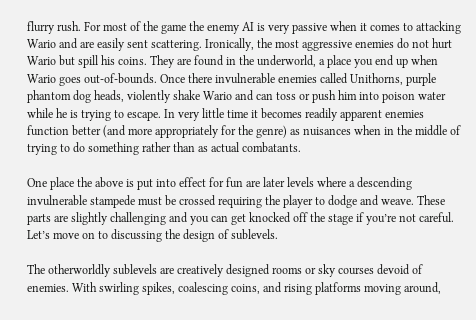flurry rush. For most of the game the enemy AI is very passive when it comes to attacking Wario and are easily sent scattering. Ironically, the most aggressive enemies do not hurt Wario but spill his coins. They are found in the underworld, a place you end up when Wario goes out-of-bounds. Once there invulnerable enemies called Unithorns, purple phantom dog heads, violently shake Wario and can toss or push him into poison water while he is trying to escape. In very little time it becomes readily apparent enemies function better (and more appropriately for the genre) as nuisances when in the middle of trying to do something rather than as actual combatants.

One place the above is put into effect for fun are later levels where a descending invulnerable stampede must be crossed requiring the player to dodge and weave. These parts are slightly challenging and you can get knocked off the stage if you’re not careful. Let’s move on to discussing the design of sublevels.

The otherworldly sublevels are creatively designed rooms or sky courses devoid of enemies. With swirling spikes, coalescing coins, and rising platforms moving around,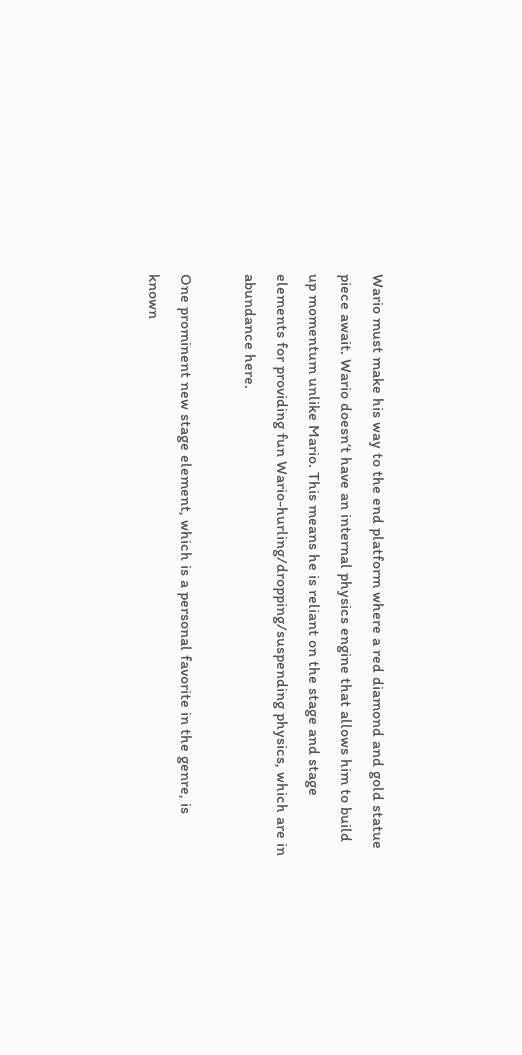Wario must make his way to the end platform where a red diamond and gold statue piece await. Wario doesn’t have an internal physics engine that allows him to build up momentum unlike Mario. This means he is reliant on the stage and stage elements for providing fun Wario-hurling/dropping/suspending physics, which are in abundance here.

One prominent new stage element, which is a personal favorite in the genre, is known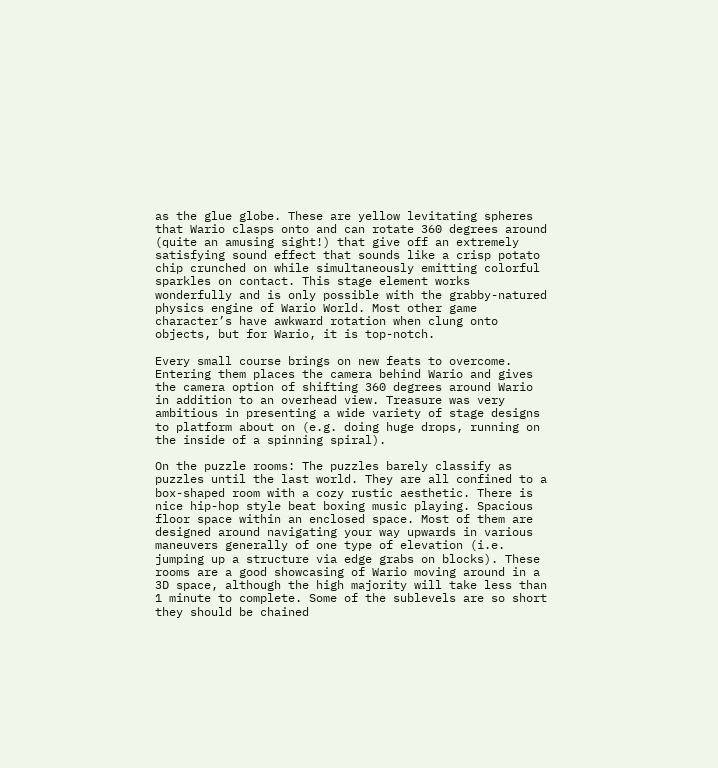as the glue globe. These are yellow levitating spheres that Wario clasps onto and can rotate 360 degrees around (quite an amusing sight!) that give off an extremely satisfying sound effect that sounds like a crisp potato chip crunched on while simultaneously emitting colorful sparkles on contact. This stage element works wonderfully and is only possible with the grabby-natured physics engine of Wario World. Most other game character’s have awkward rotation when clung onto objects, but for Wario, it is top-notch.

Every small course brings on new feats to overcome. Entering them places the camera behind Wario and gives the camera option of shifting 360 degrees around Wario in addition to an overhead view. Treasure was very ambitious in presenting a wide variety of stage designs to platform about on (e.g. doing huge drops, running on the inside of a spinning spiral).

On the puzzle rooms: The puzzles barely classify as puzzles until the last world. They are all confined to a box-shaped room with a cozy rustic aesthetic. There is nice hip-hop style beat boxing music playing. Spacious floor space within an enclosed space. Most of them are designed around navigating your way upwards in various maneuvers generally of one type of elevation (i.e. jumping up a structure via edge grabs on blocks). These rooms are a good showcasing of Wario moving around in a 3D space, although the high majority will take less than 1 minute to complete. Some of the sublevels are so short they should be chained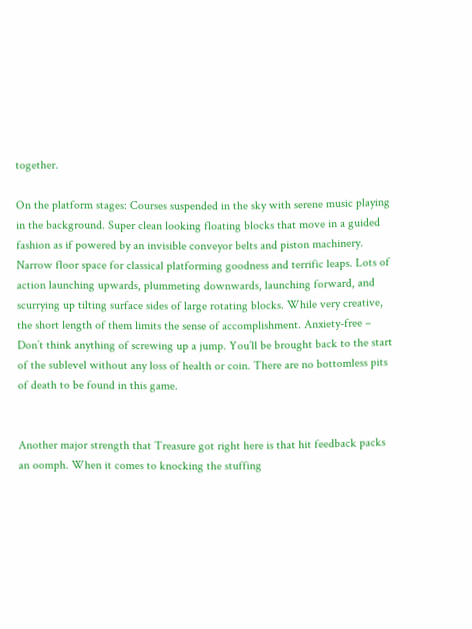together.

On the platform stages: Courses suspended in the sky with serene music playing in the background. Super clean looking floating blocks that move in a guided fashion as if powered by an invisible conveyor belts and piston machinery. Narrow floor space for classical platforming goodness and terrific leaps. Lots of action launching upwards, plummeting downwards, launching forward, and scurrying up tilting surface sides of large rotating blocks. While very creative, the short length of them limits the sense of accomplishment. Anxiety-free – Don’t think anything of screwing up a jump. You’ll be brought back to the start of the sublevel without any loss of health or coin. There are no bottomless pits of death to be found in this game.


Another major strength that Treasure got right here is that hit feedback packs an oomph. When it comes to knocking the stuffing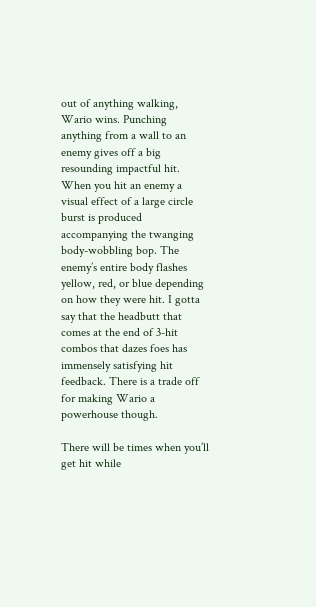out of anything walking, Wario wins. Punching anything from a wall to an enemy gives off a big resounding impactful hit. When you hit an enemy a visual effect of a large circle burst is produced accompanying the twanging body-wobbling bop. The enemy’s entire body flashes yellow, red, or blue depending on how they were hit. I gotta say that the headbutt that comes at the end of 3-hit combos that dazes foes has immensely satisfying hit feedback. There is a trade off for making Wario a powerhouse though.

There will be times when you’ll get hit while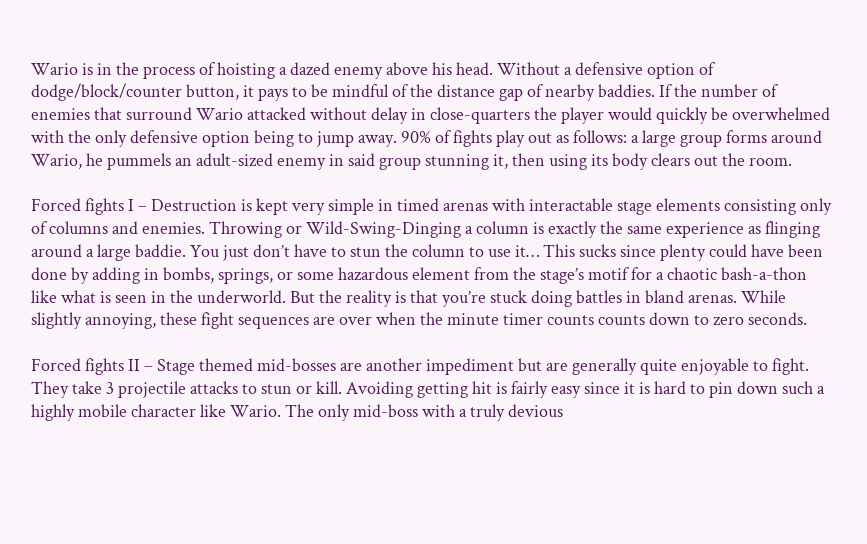Wario is in the process of hoisting a dazed enemy above his head. Without a defensive option of dodge/block/counter button, it pays to be mindful of the distance gap of nearby baddies. If the number of enemies that surround Wario attacked without delay in close-quarters the player would quickly be overwhelmed with the only defensive option being to jump away. 90% of fights play out as follows: a large group forms around Wario, he pummels an adult-sized enemy in said group stunning it, then using its body clears out the room.

Forced fights I – Destruction is kept very simple in timed arenas with interactable stage elements consisting only of columns and enemies. Throwing or Wild-Swing-Dinging a column is exactly the same experience as flinging around a large baddie. You just don’t have to stun the column to use it… This sucks since plenty could have been done by adding in bombs, springs, or some hazardous element from the stage’s motif for a chaotic bash-a-thon like what is seen in the underworld. But the reality is that you’re stuck doing battles in bland arenas. While slightly annoying, these fight sequences are over when the minute timer counts counts down to zero seconds.

Forced fights II – Stage themed mid-bosses are another impediment but are generally quite enjoyable to fight. They take 3 projectile attacks to stun or kill. Avoiding getting hit is fairly easy since it is hard to pin down such a highly mobile character like Wario. The only mid-boss with a truly devious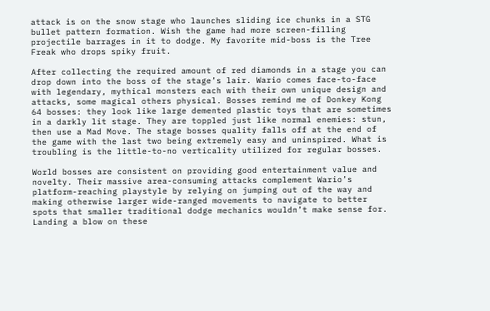attack is on the snow stage who launches sliding ice chunks in a STG bullet pattern formation. Wish the game had more screen-filling projectile barrages in it to dodge. My favorite mid-boss is the Tree Freak who drops spiky fruit.

After collecting the required amount of red diamonds in a stage you can drop down into the boss of the stage’s lair. Wario comes face-to-face with legendary, mythical monsters each with their own unique design and attacks, some magical others physical. Bosses remind me of Donkey Kong 64 bosses: they look like large demented plastic toys that are sometimes in a darkly lit stage. They are toppled just like normal enemies: stun, then use a Mad Move. The stage bosses quality falls off at the end of the game with the last two being extremely easy and uninspired. What is troubling is the little-to-no verticality utilized for regular bosses.

World bosses are consistent on providing good entertainment value and novelty. Their massive area-consuming attacks complement Wario’s platform-reaching playstyle by relying on jumping out of the way and making otherwise larger wide-ranged movements to navigate to better spots that smaller traditional dodge mechanics wouldn’t make sense for. Landing a blow on these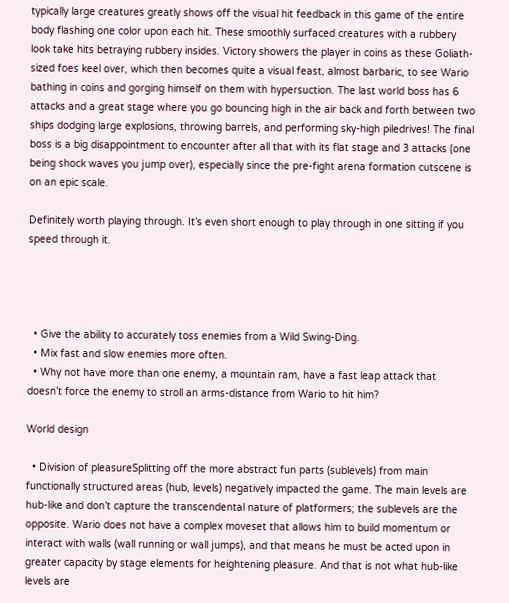typically large creatures greatly shows off the visual hit feedback in this game of the entire body flashing one color upon each hit. These smoothly surfaced creatures with a rubbery look take hits betraying rubbery insides. Victory showers the player in coins as these Goliath-sized foes keel over, which then becomes quite a visual feast, almost barbaric, to see Wario bathing in coins and gorging himself on them with hypersuction. The last world boss has 6 attacks and a great stage where you go bouncing high in the air back and forth between two ships dodging large explosions, throwing barrels, and performing sky-high piledrives! The final boss is a big disappointment to encounter after all that with its flat stage and 3 attacks (one being shock waves you jump over), especially since the pre-fight arena formation cutscene is on an epic scale.

Definitely worth playing through. It’s even short enough to play through in one sitting if you speed through it.




  • Give the ability to accurately toss enemies from a Wild Swing-Ding.
  • Mix fast and slow enemies more often.
  • Why not have more than one enemy, a mountain ram, have a fast leap attack that doesn’t force the enemy to stroll an arms-distance from Wario to hit him?

World design

  • Division of pleasureSplitting off the more abstract fun parts (sublevels) from main functionally structured areas (hub, levels) negatively impacted the game. The main levels are hub-like and don’t capture the transcendental nature of platformers; the sublevels are the opposite. Wario does not have a complex moveset that allows him to build momentum or interact with walls (wall running or wall jumps), and that means he must be acted upon in greater capacity by stage elements for heightening pleasure. And that is not what hub-like levels are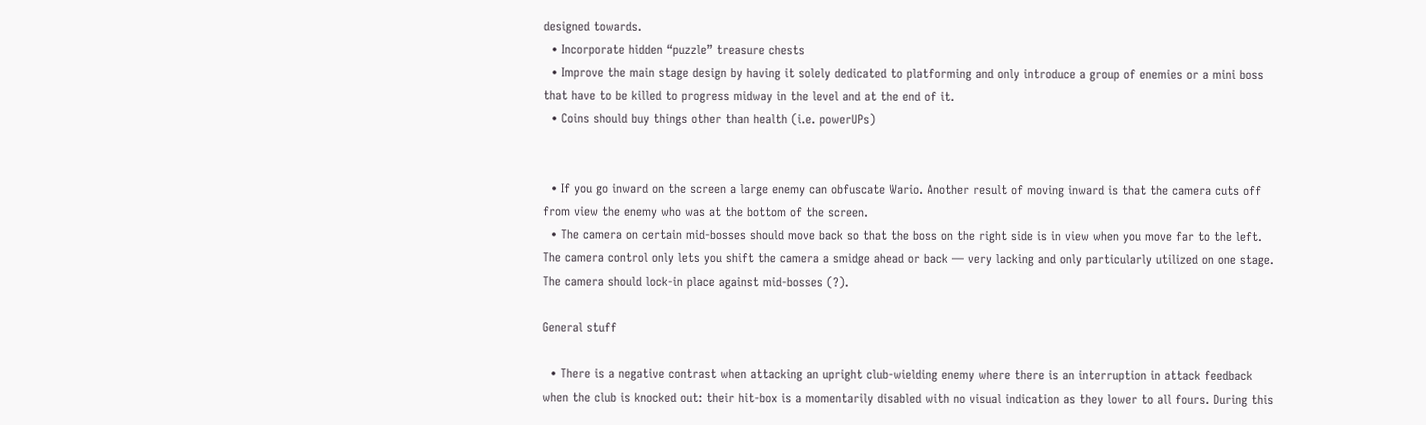designed towards.
  • Incorporate hidden “puzzle” treasure chests
  • Improve the main stage design by having it solely dedicated to platforming and only introduce a group of enemies or a mini boss that have to be killed to progress midway in the level and at the end of it.
  • Coins should buy things other than health (i.e. powerUPs)


  • If you go inward on the screen a large enemy can obfuscate Wario. Another result of moving inward is that the camera cuts off from view the enemy who was at the bottom of the screen.
  • The camera on certain mid-bosses should move back so that the boss on the right side is in view when you move far to the left. The camera control only lets you shift the camera a smidge ahead or back — very lacking and only particularly utilized on one stage. The camera should lock-in place against mid-bosses (?).

General stuff

  • There is a negative contrast when attacking an upright club-wielding enemy where there is an interruption in attack feedback when the club is knocked out: their hit-box is a momentarily disabled with no visual indication as they lower to all fours. During this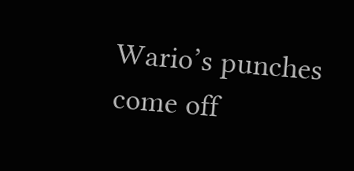Wario’s punches come off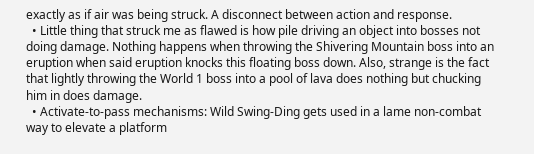exactly as if air was being struck. A disconnect between action and response.
  • Little thing that struck me as flawed is how pile driving an object into bosses not doing damage. Nothing happens when throwing the Shivering Mountain boss into an eruption when said eruption knocks this floating boss down. Also, strange is the fact that lightly throwing the World 1 boss into a pool of lava does nothing but chucking him in does damage.
  • Activate-to-pass mechanisms: Wild Swing-Ding gets used in a lame non-combat way to elevate a platform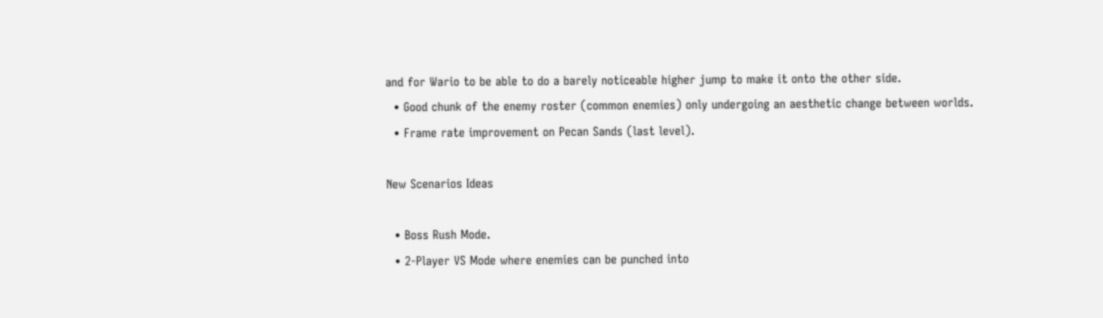and for Wario to be able to do a barely noticeable higher jump to make it onto the other side.
  • Good chunk of the enemy roster (common enemies) only undergoing an aesthetic change between worlds.
  • Frame rate improvement on Pecan Sands (last level).

New Scenarios Ideas

  • Boss Rush Mode.
  • 2-Player VS Mode where enemies can be punched into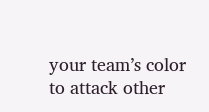your team’s color to attack other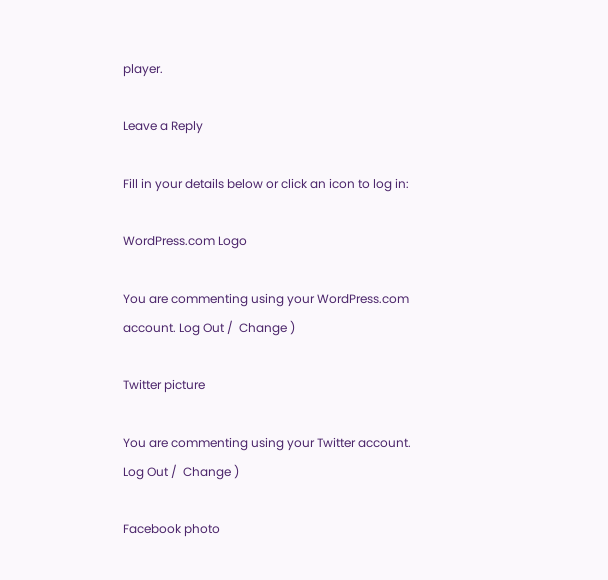player.

Leave a Reply

Fill in your details below or click an icon to log in:

WordPress.com Logo

You are commenting using your WordPress.com account. Log Out /  Change )

Twitter picture

You are commenting using your Twitter account. Log Out /  Change )

Facebook photo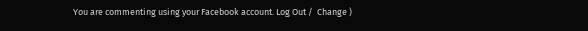You are commenting using your Facebook account. Log Out /  Change )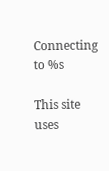Connecting to %s

This site uses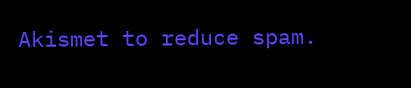Akismet to reduce spam.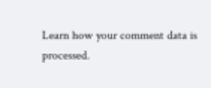Learn how your comment data is processed.